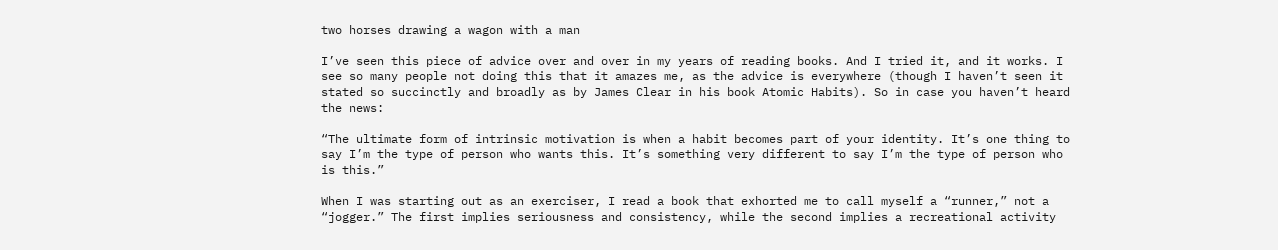two horses drawing a wagon with a man

I’ve seen this piece of advice over and over in my years of reading books. And I tried it, and it works. I see so many people not doing this that it amazes me, as the advice is everywhere (though I haven’t seen it stated so succinctly and broadly as by James Clear in his book Atomic Habits). So in case you haven’t heard the news:

“The ultimate form of intrinsic motivation is when a habit becomes part of your identity. It’s one thing to say I’m the type of person who wants this. It’s something very different to say I’m the type of person who is this.”

When I was starting out as an exerciser, I read a book that exhorted me to call myself a “runner,” not a “jogger.” The first implies seriousness and consistency, while the second implies a recreational activity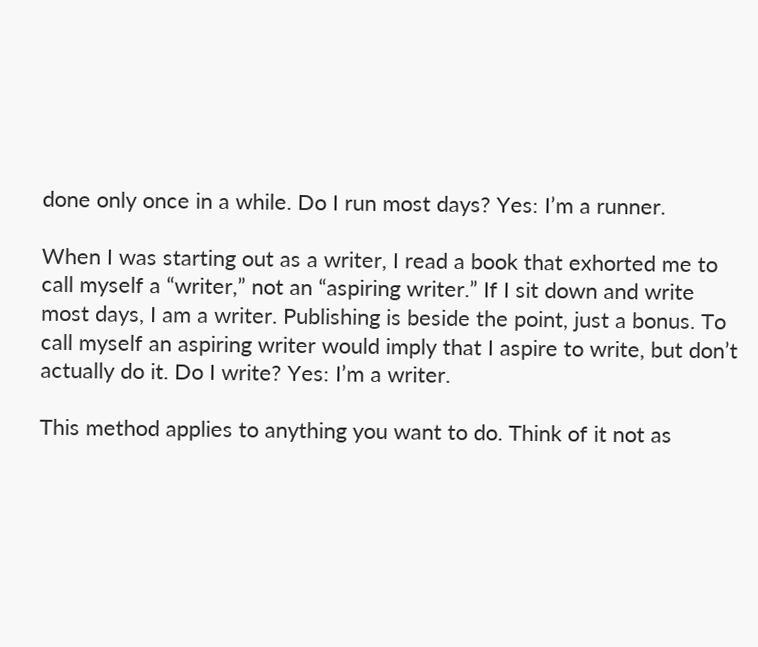done only once in a while. Do I run most days? Yes: I’m a runner.

When I was starting out as a writer, I read a book that exhorted me to call myself a “writer,” not an “aspiring writer.” If I sit down and write most days, I am a writer. Publishing is beside the point, just a bonus. To call myself an aspiring writer would imply that I aspire to write, but don’t actually do it. Do I write? Yes: I’m a writer.

This method applies to anything you want to do. Think of it not as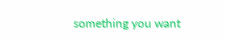something you want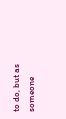to do, but as someone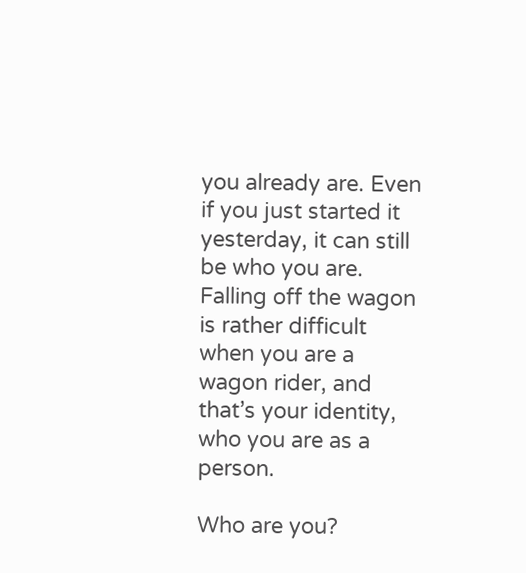you already are. Even if you just started it yesterday, it can still be who you are. Falling off the wagon is rather difficult when you are a wagon rider, and that’s your identity, who you are as a person.

Who are you?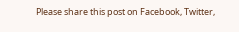Please share this post on Facebook, Twitter,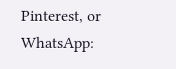Pinterest, or WhatsApp: